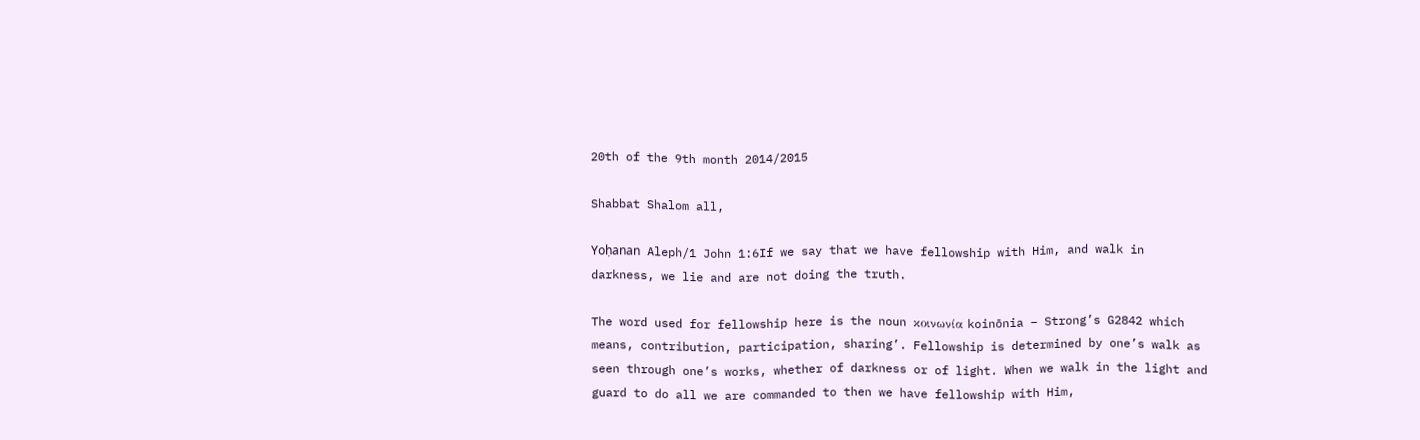20th of the 9th month 2014/2015

Shabbat Shalom all,

Yoḥanan Aleph/1 John 1:6If we say that we have fellowship with Him, and walk in darkness, we lie and are not doing the truth.

The word used for fellowship here is the noun κοινωνία koinōnia – Strong’s G2842 which means, contribution, participation, sharing’. Fellowship is determined by one’s walk as seen through one’s works, whether of darkness or of light. When we walk in the light and guard to do all we are commanded to then we have fellowship with Him,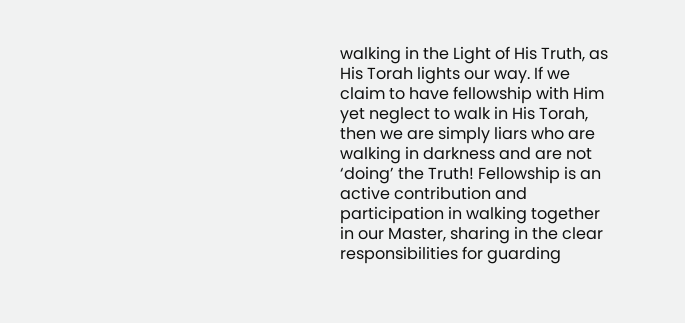walking in the Light of His Truth, as His Torah lights our way. If we claim to have fellowship with Him yet neglect to walk in His Torah, then we are simply liars who are walking in darkness and are not ‘doing’ the Truth! Fellowship is an active contribution and participation in walking together in our Master, sharing in the clear responsibilities for guarding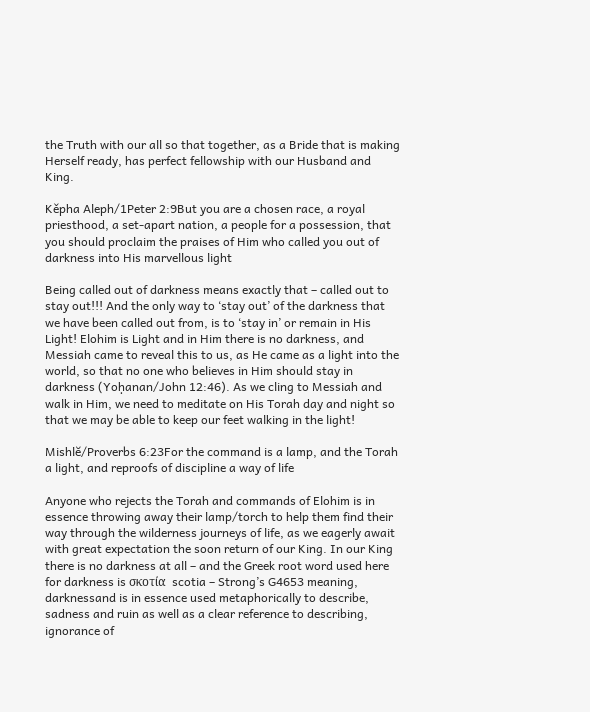the Truth with our all so that together, as a Bride that is making Herself ready, has perfect fellowship with our Husband and King.

Kěpha Aleph/1Peter 2:9But you are a chosen race, a royal priesthood, a set-apart nation, a people for a possession, that you should proclaim the praises of Him who called you out of darkness into His marvellous light

Being called out of darkness means exactly that – called out to stay out!!! And the only way to ‘stay out’ of the darkness that we have been called out from, is to ‘stay in’ or remain in His Light! Elohim is Light and in Him there is no darkness, and Messiah came to reveal this to us, as He came as a light into the world, so that no one who believes in Him should stay in darkness (Yoḥanan/John 12:46). As we cling to Messiah and walk in Him, we need to meditate on His Torah day and night so that we may be able to keep our feet walking in the light!

Mishlĕ/Proverbs 6:23For the command is a lamp, and the Torah a light, and reproofs of discipline a way of life

Anyone who rejects the Torah and commands of Elohim is in essence throwing away their lamp/torch to help them find their way through the wilderness journeys of life, as we eagerly await with great expectation the soon return of our King. In our King there is no darkness at all – and the Greek root word used here for darkness is σκοτία  scotia – Strong’s G4653 meaning, darknessand is in essence used metaphorically to describe, sadness and ruin as well as a clear reference to describing, ignorance of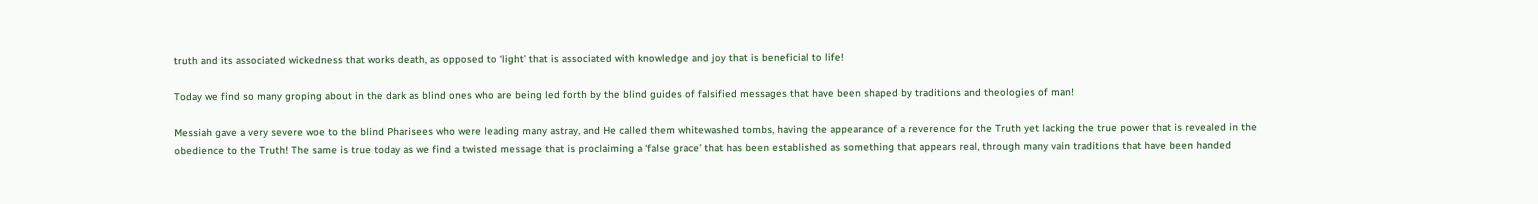truth and its associated wickedness that works death, as opposed to ‘light’ that is associated with knowledge and joy that is beneficial to life!

Today we find so many groping about in the dark as blind ones who are being led forth by the blind guides of falsified messages that have been shaped by traditions and theologies of man!

Messiah gave a very severe woe to the blind Pharisees who were leading many astray, and He called them whitewashed tombs, having the appearance of a reverence for the Truth yet lacking the true power that is revealed in the obedience to the Truth! The same is true today as we find a twisted message that is proclaiming a ‘false grace’ that has been established as something that appears real, through many vain traditions that have been handed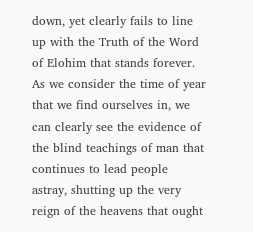down, yet clearly fails to line up with the Truth of the Word of Elohim that stands forever. As we consider the time of year that we find ourselves in, we can clearly see the evidence of the blind teachings of man that continues to lead people astray, shutting up the very reign of the heavens that ought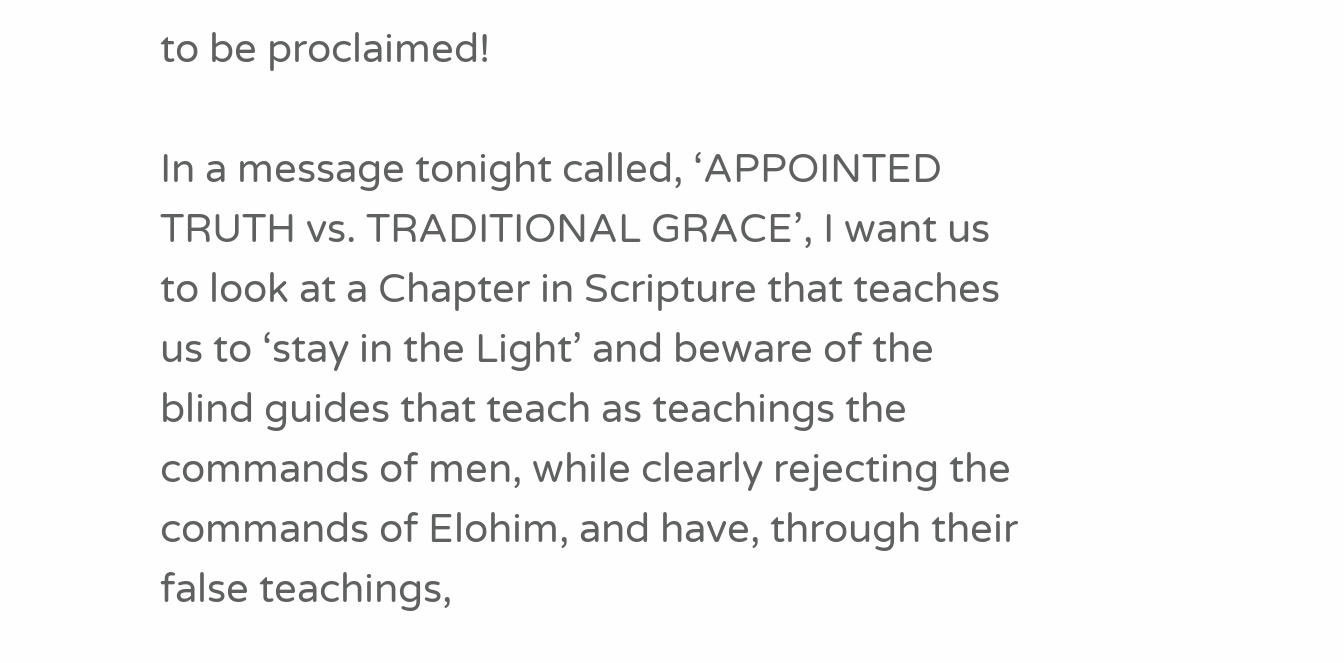to be proclaimed!

In a message tonight called, ‘APPOINTED TRUTH vs. TRADITIONAL GRACE’, I want us to look at a Chapter in Scripture that teaches us to ‘stay in the Light’ and beware of the blind guides that teach as teachings the commands of men, while clearly rejecting the commands of Elohim, and have, through their false teachings,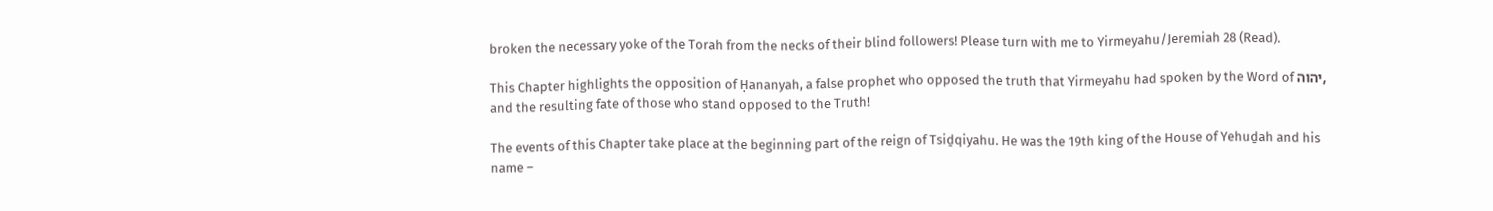broken the necessary yoke of the Torah from the necks of their blind followers! Please turn with me to Yirmeyahu/Jeremiah 28 (Read).

This Chapter highlights the opposition of Ḥananyah, a false prophet who opposed the truth that Yirmeyahu had spoken by the Word of יהוה, and the resulting fate of those who stand opposed to the Truth!

The events of this Chapter take place at the beginning part of the reign of Tsiḏqiyahu. He was the 19th king of the House of Yehuḏah and his name –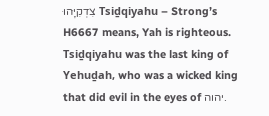צִדְקִיָּהוּ Tsiḏqiyahu – Strong’s H6667 means, Yah is righteous. Tsiḏqiyahu was the last king of Yehuḏah, who was a wicked king that did evil in the eyes of יהוה.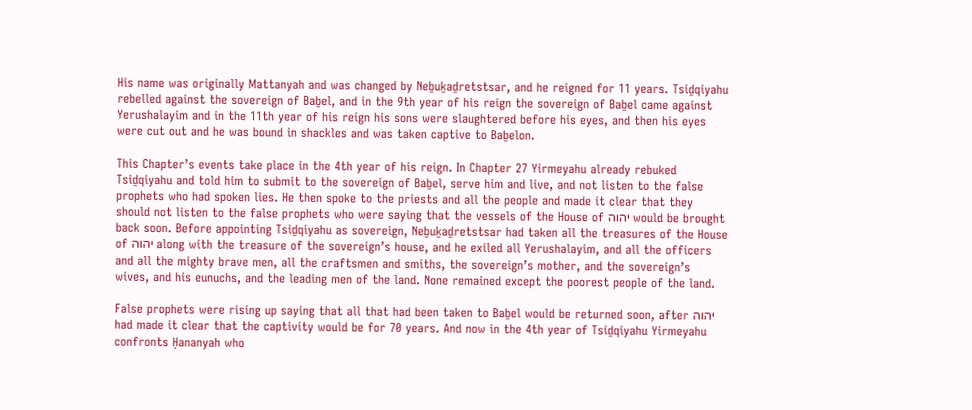His name was originally Mattanyah and was changed by Neḇuḵaḏretstsar, and he reigned for 11 years. Tsiḏqiyahu rebelled against the sovereign of Baḇel, and in the 9th year of his reign the sovereign of Baḇel came against Yerushalayim and in the 11th year of his reign his sons were slaughtered before his eyes, and then his eyes were cut out and he was bound in shackles and was taken captive to Baḇelon.

This Chapter’s events take place in the 4th year of his reign. In Chapter 27 Yirmeyahu already rebuked Tsiḏqiyahu and told him to submit to the sovereign of Baḇel, serve him and live, and not listen to the false prophets who had spoken lies. He then spoke to the priests and all the people and made it clear that they should not listen to the false prophets who were saying that the vessels of the House of יהוה would be brought back soon. Before appointing Tsiḏqiyahu as sovereign, Neḇuḵaḏretstsar had taken all the treasures of the House of יהוה along with the treasure of the sovereign’s house, and he exiled all Yerushalayim, and all the officers and all the mighty brave men, all the craftsmen and smiths, the sovereign’s mother, and the sovereign’s wives, and his eunuchs, and the leading men of the land. None remained except the poorest people of the land.

False prophets were rising up saying that all that had been taken to Baḇel would be returned soon, after יהוה had made it clear that the captivity would be for 70 years. And now in the 4th year of Tsiḏqiyahu Yirmeyahu confronts Ḥananyah who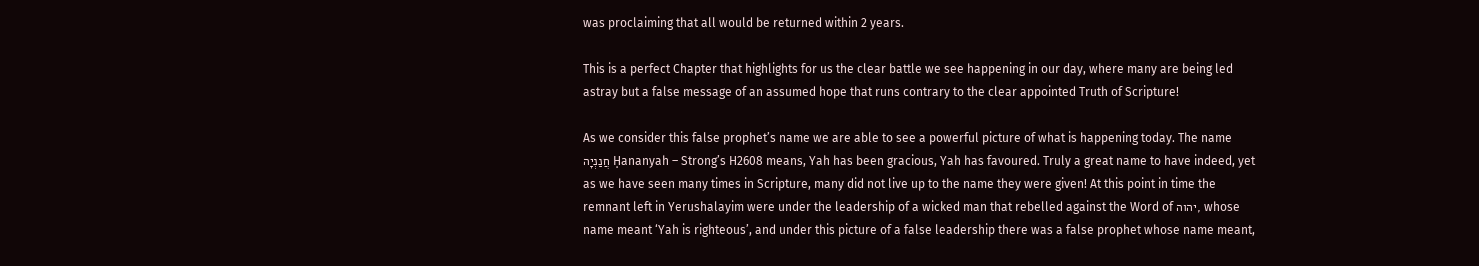was proclaiming that all would be returned within 2 years.

This is a perfect Chapter that highlights for us the clear battle we see happening in our day, where many are being led astray but a false message of an assumed hope that runs contrary to the clear appointed Truth of Scripture!

As we consider this false prophet’s name we are able to see a powerful picture of what is happening today. The name חֲנַנְיָה Ḥananyah – Strong’s H2608 means, Yah has been gracious, Yah has favoured. Truly a great name to have indeed, yet as we have seen many times in Scripture, many did not live up to the name they were given! At this point in time the remnant left in Yerushalayim were under the leadership of a wicked man that rebelled against the Word of יהוה, whose name meant ‘Yah is righteous’, and under this picture of a false leadership there was a false prophet whose name meant,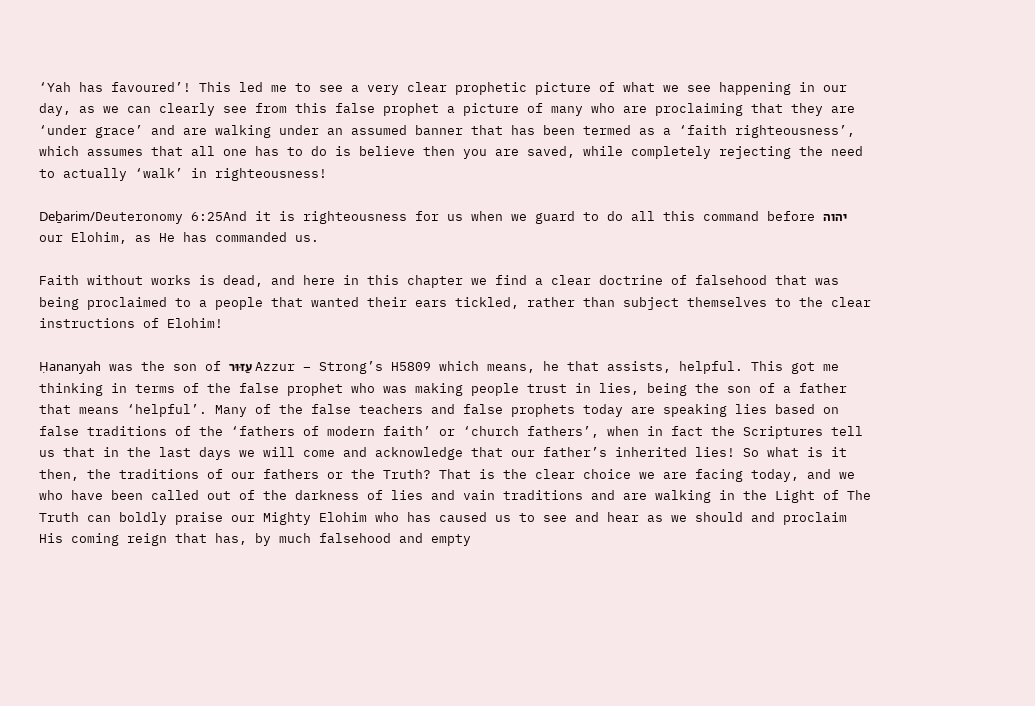‘Yah has favoured’! This led me to see a very clear prophetic picture of what we see happening in our day, as we can clearly see from this false prophet a picture of many who are proclaiming that they are ‘under grace’ and are walking under an assumed banner that has been termed as a ‘faith righteousness’, which assumes that all one has to do is believe then you are saved, while completely rejecting the need to actually ‘walk’ in righteousness!

Deḇarim/Deuteronomy 6:25And it is righteousness for us when we guard to do all this command before יהוה our Elohim, as He has commanded us.

Faith without works is dead, and here in this chapter we find a clear doctrine of falsehood that was being proclaimed to a people that wanted their ears tickled, rather than subject themselves to the clear instructions of Elohim!

Ḥananyah was the son of עַזּוּר Azzur – Strong’s H5809 which means, he that assists, helpful. This got me thinking in terms of the false prophet who was making people trust in lies, being the son of a father that means ‘helpful’. Many of the false teachers and false prophets today are speaking lies based on false traditions of the ‘fathers of modern faith’ or ‘church fathers’, when in fact the Scriptures tell us that in the last days we will come and acknowledge that our father’s inherited lies! So what is it then, the traditions of our fathers or the Truth? That is the clear choice we are facing today, and we who have been called out of the darkness of lies and vain traditions and are walking in the Light of The Truth can boldly praise our Mighty Elohim who has caused us to see and hear as we should and proclaim His coming reign that has, by much falsehood and empty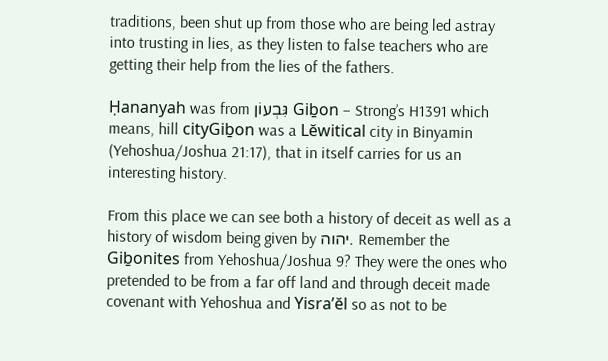traditions, been shut up from those who are being led astray into trusting in lies, as they listen to false teachers who are getting their help from the lies of the fathers.

Ḥananyah was from גִּבְעוֹן Giḇon – Strong’s H1391 which means, hill cityGiḇon was a Lĕwitical city in Binyamin (Yehoshua/Joshua 21:17), that in itself carries for us an interesting history.

From this place we can see both a history of deceit as well as a history of wisdom being given by יהוה. Remember the Giḇonites from Yehoshua/Joshua 9? They were the ones who pretended to be from a far off land and through deceit made covenant with Yehoshua and Yisra’ĕl so as not to be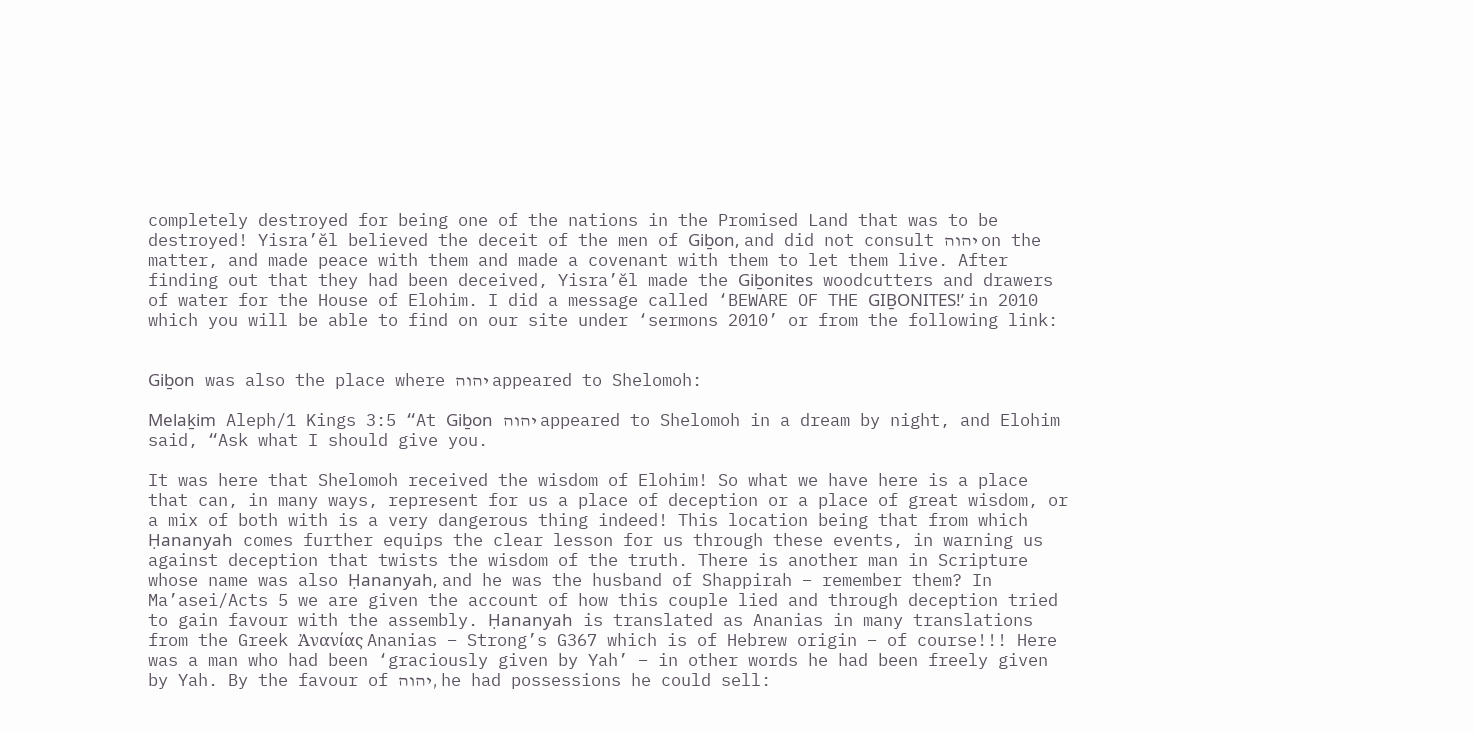completely destroyed for being one of the nations in the Promised Land that was to be destroyed! Yisra’ĕl believed the deceit of the men of Giḇon, and did not consult יהוה on the matter, and made peace with them and made a covenant with them to let them live. After finding out that they had been deceived, Yisra’ĕl made the Giḇonites woodcutters and drawers of water for the House of Elohim. I did a message called ‘BEWARE OF THE GIḆONITES!’ in 2010 which you will be able to find on our site under ‘sermons 2010’ or from the following link:


Giḇon was also the place where יהוה appeared to Shelomoh:

Melaḵim Aleph/1 Kings 3:5 “At Giḇon יהוה appeared to Shelomoh in a dream by night, and Elohim said, “Ask what I should give you.

It was here that Shelomoh received the wisdom of Elohim! So what we have here is a place that can, in many ways, represent for us a place of deception or a place of great wisdom, or a mix of both with is a very dangerous thing indeed! This location being that from which Ḥananyah comes further equips the clear lesson for us through these events, in warning us against deception that twists the wisdom of the truth. There is another man in Scripture whose name was also Ḥananyah, and he was the husband of Shappirah – remember them? In Ma’asei/Acts 5 we are given the account of how this couple lied and through deception tried to gain favour with the assembly. Ḥananyah is translated as Ananias in many translations from the Greek Ἀνανίας Ananias – Strong’s G367 which is of Hebrew origin – of course!!! Here was a man who had been ‘graciously given by Yah’ – in other words he had been freely given by Yah. By the favour of יהוה, he had possessions he could sell: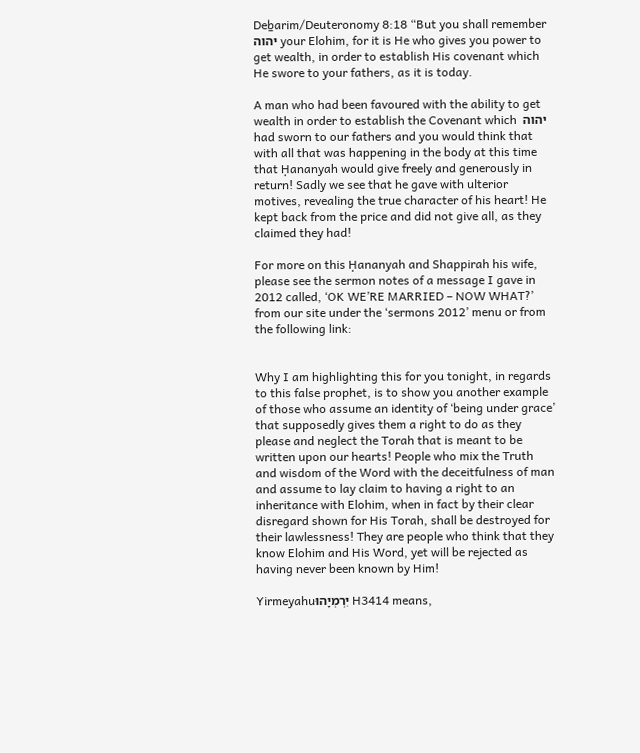Deḇarim/Deuteronomy 8:18 “But you shall remember יהוה your Elohim, for it is He who gives you power to get wealth, in order to establish His covenant which He swore to your fathers, as it is today.

A man who had been favoured with the ability to get wealth in order to establish the Covenant which  יהוה had sworn to our fathers and you would think that with all that was happening in the body at this time that Ḥananyah would give freely and generously in return! Sadly we see that he gave with ulterior motives, revealing the true character of his heart! He kept back from the price and did not give all, as they claimed they had!

For more on this Ḥananyah and Shappirah his wife, please see the sermon notes of a message I gave in 2012 called, ‘OK WE’RE MARRIED – NOW WHAT?’ from our site under the ‘sermons 2012’ menu or from the following link:


Why I am highlighting this for you tonight, in regards to this false prophet, is to show you another example of those who assume an identity of ‘being under grace’ that supposedly gives them a right to do as they please and neglect the Torah that is meant to be written upon our hearts! People who mix the Truth and wisdom of the Word with the deceitfulness of man and assume to lay claim to having a right to an inheritance with Elohim, when in fact by their clear disregard shown for His Torah, shall be destroyed for their lawlessness! They are people who think that they know Elohim and His Word, yet will be rejected as having never been known by Him!

Yirmeyahuיִרְמְיָהוּ H3414 means,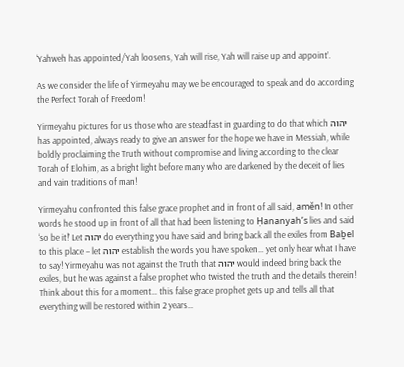‘Yahweh has appointed/Yah loosens, Yah will rise, Yah will raise up and appoint’.

As we consider the life of Yirmeyahu may we be encouraged to speak and do according the Perfect Torah of Freedom!

Yirmeyahu pictures for us those who are steadfast in guarding to do that which יהוה has appointed, always ready to give an answer for the hope we have in Messiah, while boldly proclaiming the Truth without compromise and living according to the clear Torah of Elohim, as a bright light before many who are darkened by the deceit of lies and vain traditions of man!

Yirmeyahu confronted this false grace prophet and in front of all said, aměn! In other words he stood up in front of all that had been listening to Ḥananyah’s lies and said ‘so be it!’ Let יהוה do everything you have said and bring back all the exiles from Baḇel to this place – let יהוה establish the words you have spoken… yet only hear what I have to say! Yirmeyahu was not against the Truth that יהוה would indeed bring back the exiles, but he was against a false prophet who twisted the truth and the details therein! Think about this for a moment… this false grace prophet gets up and tells all that everything will be restored within 2 years…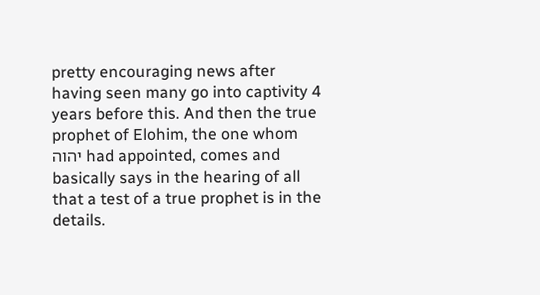pretty encouraging news after having seen many go into captivity 4 years before this. And then the true prophet of Elohim, the one whom יהוה had appointed, comes and basically says in the hearing of all that a test of a true prophet is in the details.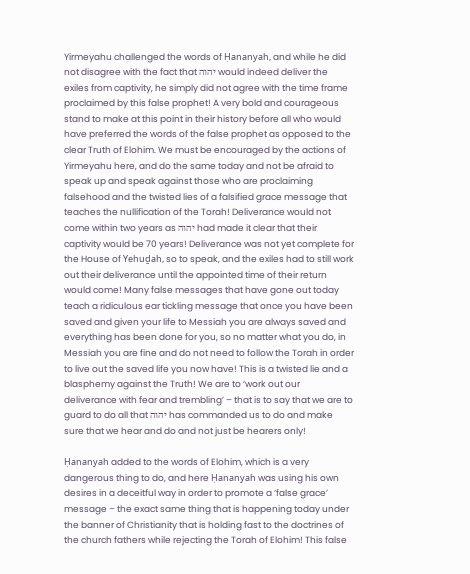Yirmeyahu challenged the words of Ḥananyah, and while he did not disagree with the fact that יהוה would indeed deliver the exiles from captivity, he simply did not agree with the time frame proclaimed by this false prophet! A very bold and courageous stand to make at this point in their history before all who would have preferred the words of the false prophet as opposed to the clear Truth of Elohim. We must be encouraged by the actions of Yirmeyahu here, and do the same today and not be afraid to speak up and speak against those who are proclaiming falsehood and the twisted lies of a falsified grace message that teaches the nullification of the Torah! Deliverance would not come within two years as יהוה had made it clear that their captivity would be 70 years! Deliverance was not yet complete for the House of Yehuḏah, so to speak, and the exiles had to still work out their deliverance until the appointed time of their return would come! Many false messages that have gone out today teach a ridiculous ear tickling message that once you have been saved and given your life to Messiah you are always saved and everything has been done for you, so no matter what you do, in Messiah you are fine and do not need to follow the Torah in order to live out the saved life you now have! This is a twisted lie and a blasphemy against the Truth! We are to ‘work out our deliverance with fear and trembling’ – that is to say that we are to guard to do all that יהוה has commanded us to do and make sure that we hear and do and not just be hearers only!

Ḥananyah added to the words of Elohim, which is a very dangerous thing to do, and here Ḥananyah was using his own desires in a deceitful way in order to promote a ‘false grace’ message – the exact same thing that is happening today under the banner of Christianity that is holding fast to the doctrines of the church fathers while rejecting the Torah of Elohim! This false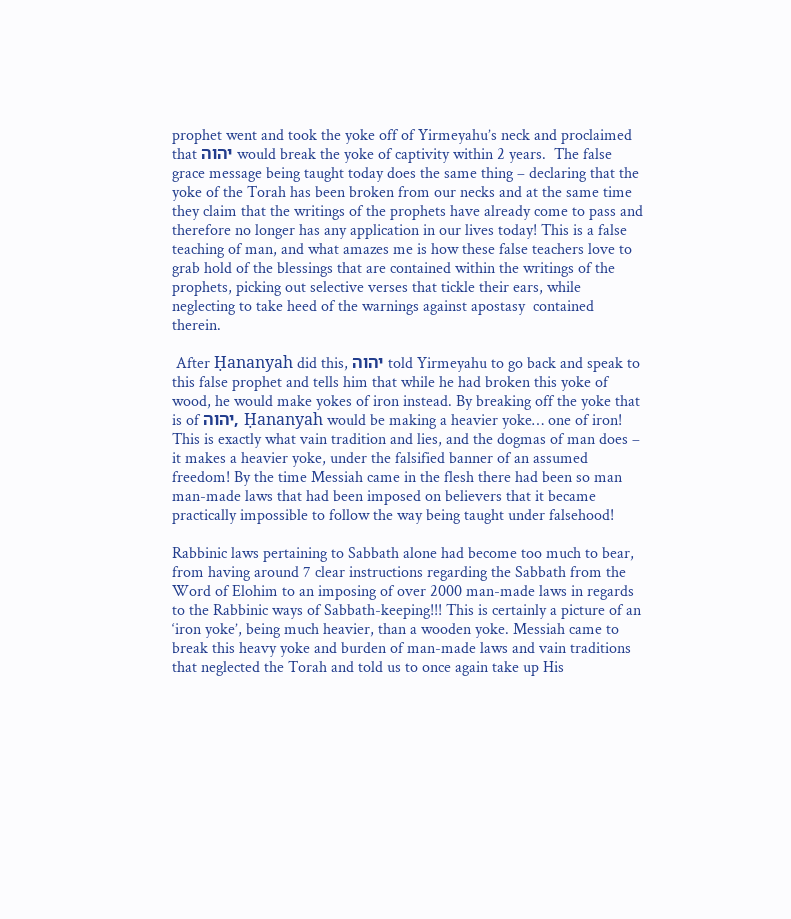prophet went and took the yoke off of Yirmeyahu’s neck and proclaimed that יהוה would break the yoke of captivity within 2 years.  The false grace message being taught today does the same thing – declaring that the yoke of the Torah has been broken from our necks and at the same time they claim that the writings of the prophets have already come to pass and therefore no longer has any application in our lives today! This is a false teaching of man, and what amazes me is how these false teachers love to grab hold of the blessings that are contained within the writings of the prophets, picking out selective verses that tickle their ears, while neglecting to take heed of the warnings against apostasy  contained therein.

 After Ḥananyah did this, יהוה told Yirmeyahu to go back and speak to this false prophet and tells him that while he had broken this yoke of wood, he would make yokes of iron instead. By breaking off the yoke that is of יהוה, Ḥananyah would be making a heavier yoke… one of iron! This is exactly what vain tradition and lies, and the dogmas of man does – it makes a heavier yoke, under the falsified banner of an assumed freedom! By the time Messiah came in the flesh there had been so man man-made laws that had been imposed on believers that it became practically impossible to follow the way being taught under falsehood!

Rabbinic laws pertaining to Sabbath alone had become too much to bear, from having around 7 clear instructions regarding the Sabbath from the Word of Elohim to an imposing of over 2000 man-made laws in regards to the Rabbinic ways of Sabbath-keeping!!! This is certainly a picture of an ‘iron yoke’, being much heavier, than a wooden yoke. Messiah came to break this heavy yoke and burden of man-made laws and vain traditions that neglected the Torah and told us to once again take up His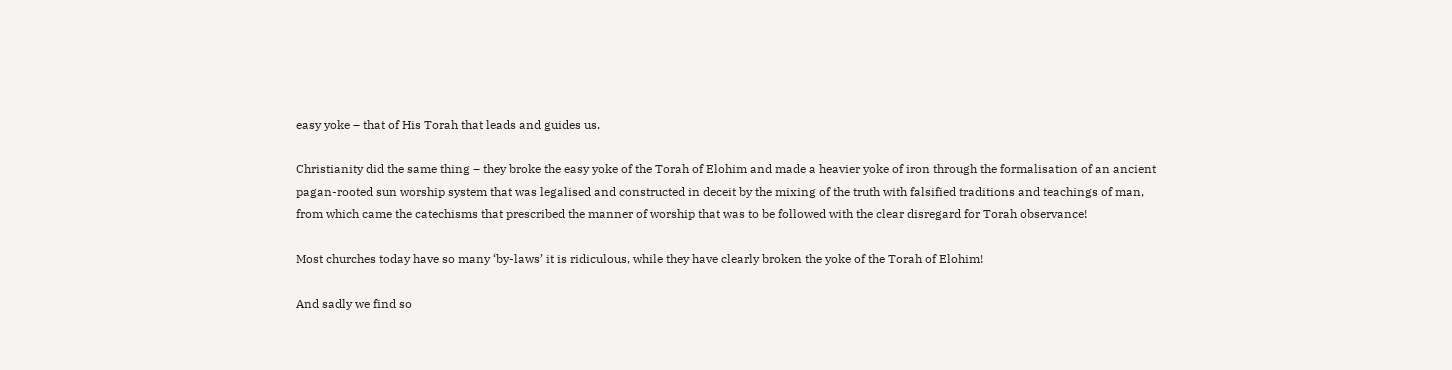easy yoke – that of His Torah that leads and guides us.

Christianity did the same thing – they broke the easy yoke of the Torah of Elohim and made a heavier yoke of iron through the formalisation of an ancient pagan-rooted sun worship system that was legalised and constructed in deceit by the mixing of the truth with falsified traditions and teachings of man, from which came the catechisms that prescribed the manner of worship that was to be followed with the clear disregard for Torah observance!

Most churches today have so many ‘by-laws’ it is ridiculous, while they have clearly broken the yoke of the Torah of Elohim!

And sadly we find so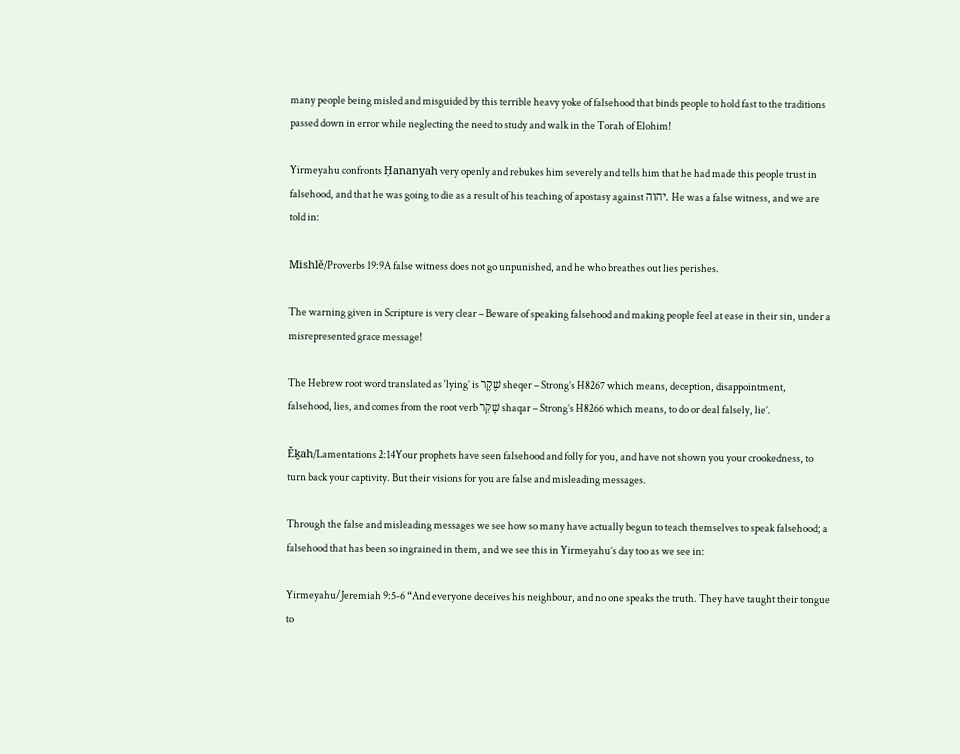many people being misled and misguided by this terrible heavy yoke of falsehood that binds people to hold fast to the traditions passed down in error while neglecting the need to study and walk in the Torah of Elohim!

Yirmeyahu confronts Ḥananyah very openly and rebukes him severely and tells him that he had made this people trust in falsehood, and that he was going to die as a result of his teaching of apostasy against יהוה. He was a false witness, and we are told in:

Mishlĕ/Proverbs 19:9A false witness does not go unpunished, and he who breathes out lies perishes.

The warning given in Scripture is very clear – Beware of speaking falsehood and making people feel at ease in their sin, under a misrepresented grace message!

The Hebrew root word translated as ‘lying’ is שֶׁקֶר sheqer – Strong’s H8267 which means, deception, disappointment, falsehood, lies, and comes from the root verb שָׁקַר shaqar – Strong’s H8266 which means, to do or deal falsely, lie’.

Ěḵah/Lamentations 2:14Your prophets have seen falsehood and folly for you, and have not shown you your crookedness, to turn back your captivity. But their visions for you are false and misleading messages.

Through the false and misleading messages we see how so many have actually begun to teach themselves to speak falsehood; a falsehood that has been so ingrained in them, and we see this in Yirmeyahu’s day too as we see in:

Yirmeyahu/Jeremiah 9:5-6 “And everyone deceives his neighbour, and no one speaks the truth. They have taught their tongue to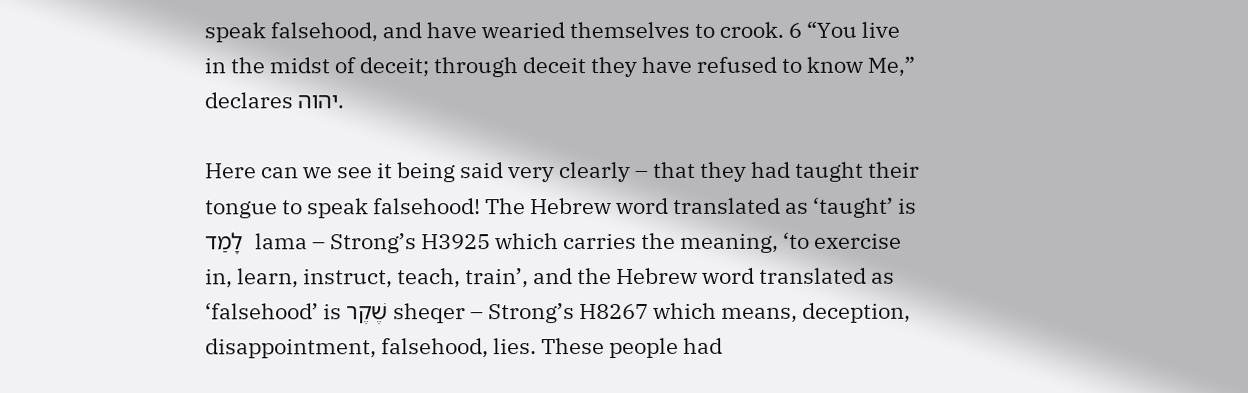speak falsehood, and have wearied themselves to crook. 6 “You live in the midst of deceit; through deceit they have refused to know Me,” declares יהוה.

Here can we see it being said very clearly – that they had taught their tongue to speak falsehood! The Hebrew word translated as ‘taught’ is לָמַד  lama – Strong’s H3925 which carries the meaning, ‘to exercise in, learn, instruct, teach, train’, and the Hebrew word translated as ‘falsehood’ is שֶׁקֶר sheqer – Strong’s H8267 which means, deception, disappointment, falsehood, lies. These people had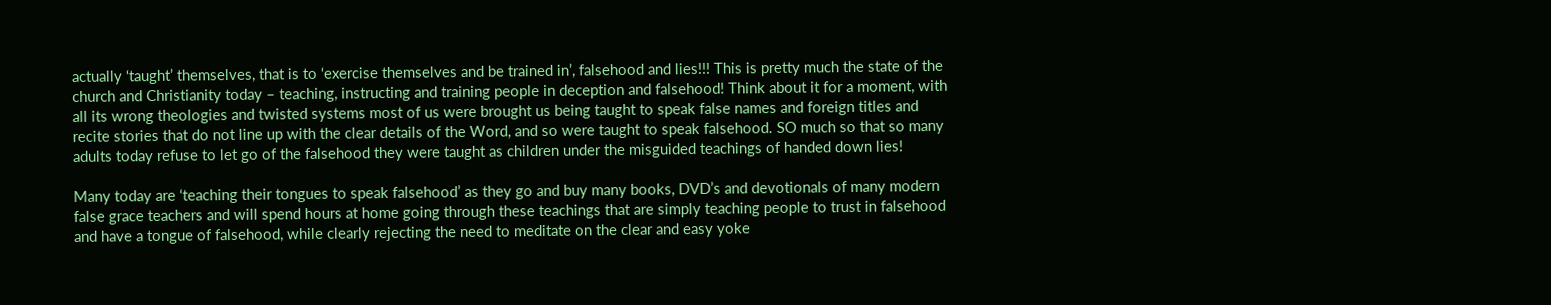actually ‘taught’ themselves, that is to ‘exercise themselves and be trained in’, falsehood and lies!!! This is pretty much the state of the church and Christianity today – teaching, instructing and training people in deception and falsehood! Think about it for a moment, with all its wrong theologies and twisted systems most of us were brought us being taught to speak false names and foreign titles and recite stories that do not line up with the clear details of the Word, and so were taught to speak falsehood. SO much so that so many adults today refuse to let go of the falsehood they were taught as children under the misguided teachings of handed down lies!

Many today are ‘teaching their tongues to speak falsehood’ as they go and buy many books, DVD’s and devotionals of many modern false grace teachers and will spend hours at home going through these teachings that are simply teaching people to trust in falsehood and have a tongue of falsehood, while clearly rejecting the need to meditate on the clear and easy yoke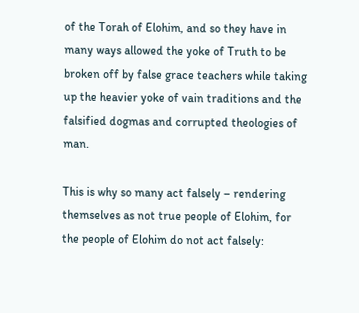of the Torah of Elohim, and so they have in many ways allowed the yoke of Truth to be broken off by false grace teachers while taking up the heavier yoke of vain traditions and the falsified dogmas and corrupted theologies of man.

This is why so many act falsely – rendering themselves as not true people of Elohim, for the people of Elohim do not act falsely: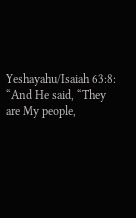Yeshayahu/Isaiah 63:8: “And He said, “They are My people,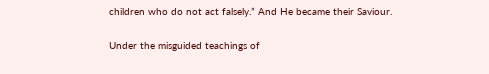children who do not act falsely.” And He became their Saviour.

Under the misguided teachings of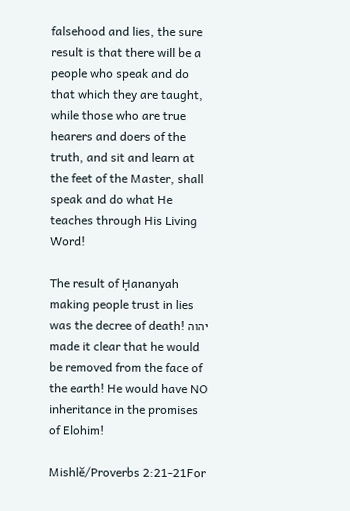falsehood and lies, the sure result is that there will be a people who speak and do that which they are taught, while those who are true hearers and doers of the truth, and sit and learn at the feet of the Master, shall speak and do what He teaches through His Living Word!

The result of Ḥananyah making people trust in lies was the decree of death! יהוה made it clear that he would be removed from the face of the earth! He would have NO inheritance in the promises of Elohim!

Mishlĕ/Proverbs 2:21-21For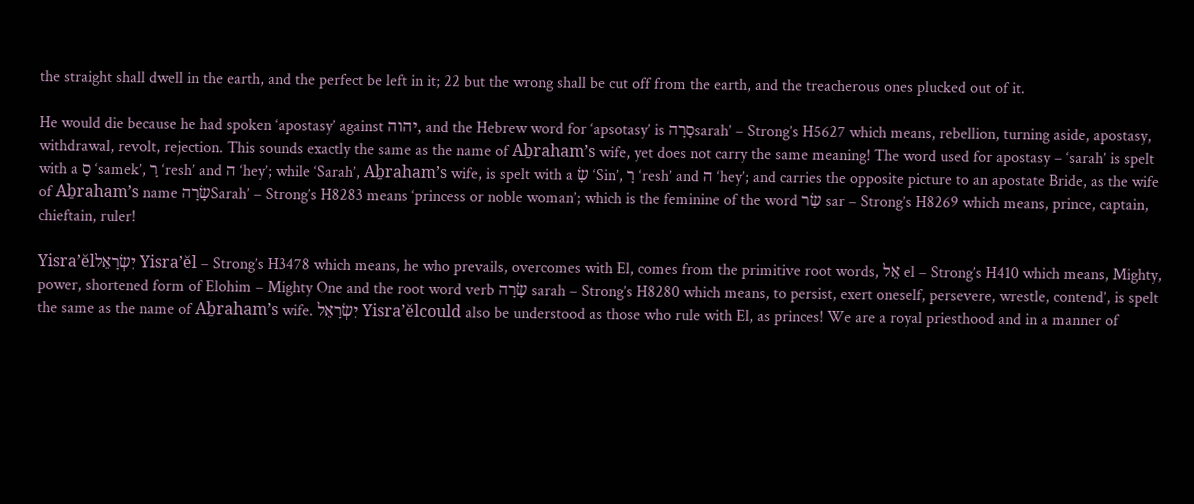the straight shall dwell in the earth, and the perfect be left in it; 22 but the wrong shall be cut off from the earth, and the treacherous ones plucked out of it.

He would die because he had spoken ‘apostasy’ against יהוה, and the Hebrew word for ‘apsotasy’ is סָרָהsarah’ – Strong’s H5627 which means, rebellion, turning aside, apostasy, withdrawal, revolt, rejection. This sounds exactly the same as the name of Aḇraham’s wife, yet does not carry the same meaning! The word used for apostasy – ‘sarah’ is spelt with a סָ ‘samek’, רָ ‘resh’ and ה ‘hey’; while ‘Sarah’, Aḇraham’s wife, is spelt with a שָׂ ‘Sin’, רָ ‘resh’ and ה ‘hey’; and carries the opposite picture to an apostate Bride, as the wife of Aḇraham’s name שָׂרָהSarah’ – Strong’s H8283 means ‘princess or noble woman’; which is the feminine of the word שַׂר sar – Strong’s H8269 which means, prince, captain, chieftain, ruler!

Yisra’ĕlיִשְׂרָאֵל Yisra’ĕl – Strong’s H3478 which means, he who prevails, overcomes with El, comes from the primitive root words, אֵל el – Strong’s H410 which means, Mighty, power, shortened form of Elohim – Mighty One and the root word verb שָׂרָה sarah – Strong’s H8280 which means, to persist, exert oneself, persevere, wrestle, contend’, is spelt the same as the name of Aḇraham’s wife. יִשְׂרָאֵל Yisra’ĕlcould also be understood as those who rule with El, as princes! We are a royal priesthood and in a manner of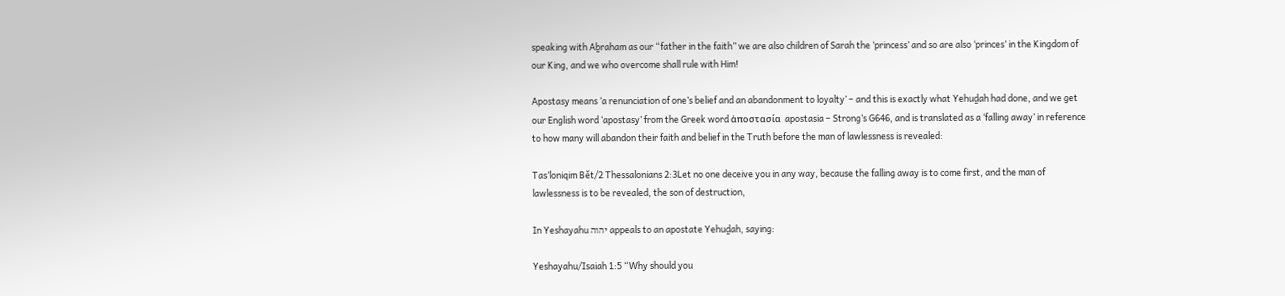speaking with Aḇraham as our “father in the faith” we are also children of Sarah the ‘princess’ and so are also ‘princes’ in the Kingdom of our King, and we who overcome shall rule with Him!

Apostasy means ‘a renunciation of one’s belief and an abandonment to loyalty’ – and this is exactly what Yehuḏah had done, and we get our English word ‘apostasy’ from the Greek word ἀποστασία  apostasia – Strong’s G646, and is translated as a ‘falling away’ in reference to how many will abandon their faith and belief in the Truth before the man of lawlessness is revealed:

Tas’loniqim Bět/2 Thessalonians 2:3Let no one deceive you in any way, because the falling away is to come first, and the man of lawlessness is to be revealed, the son of destruction,

In Yeshayahu יהוה appeals to an apostate Yehuḏah, saying:

Yeshayahu/Isaiah 1:5 “Why should you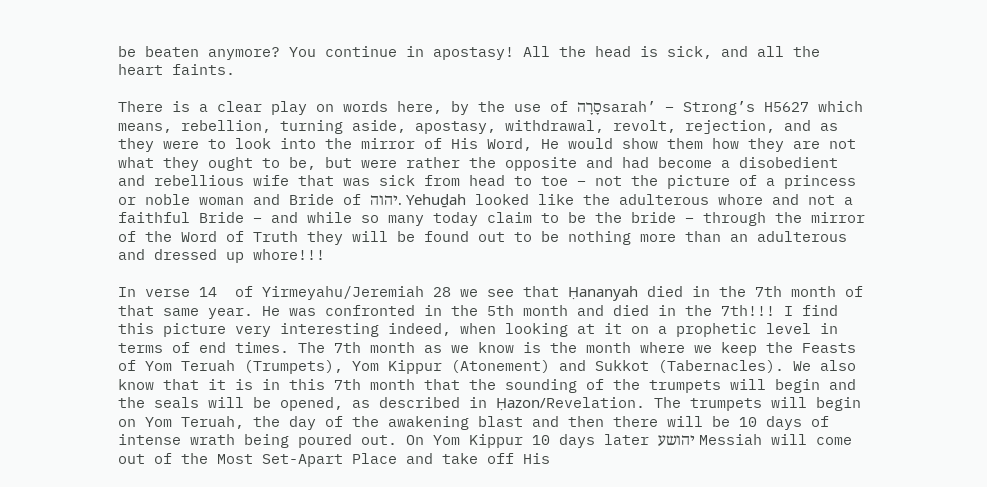be beaten anymore? You continue in apostasy! All the head is sick, and all the heart faints.

There is a clear play on words here, by the use of סָרָהsarah’ – Strong’s H5627 which means, rebellion, turning aside, apostasy, withdrawal, revolt, rejection, and as they were to look into the mirror of His Word, He would show them how they are not what they ought to be, but were rather the opposite and had become a disobedient and rebellious wife that was sick from head to toe – not the picture of a princess or noble woman and Bride of יהוה. Yehuḏah looked like the adulterous whore and not a faithful Bride – and while so many today claim to be the bride – through the mirror of the Word of Truth they will be found out to be nothing more than an adulterous and dressed up whore!!!

In verse 14  of Yirmeyahu/Jeremiah 28 we see that Ḥananyah died in the 7th month of that same year. He was confronted in the 5th month and died in the 7th!!! I find this picture very interesting indeed, when looking at it on a prophetic level in terms of end times. The 7th month as we know is the month where we keep the Feasts of Yom Teruah (Trumpets), Yom Kippur (Atonement) and Sukkot (Tabernacles). We also know that it is in this 7th month that the sounding of the trumpets will begin and the seals will be opened, as described in Ḥazon/Revelation. The trumpets will begin on Yom Teruah, the day of the awakening blast and then there will be 10 days of intense wrath being poured out. On Yom Kippur 10 days later יהושע Messiah will come out of the Most Set-Apart Place and take off His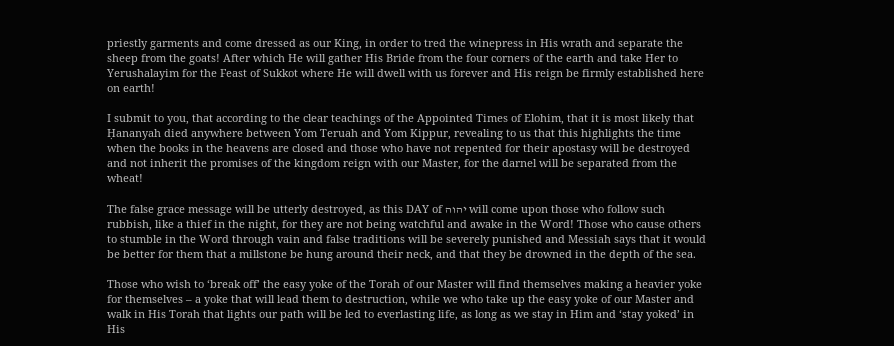priestly garments and come dressed as our King, in order to tred the winepress in His wrath and separate the sheep from the goats! After which He will gather His Bride from the four corners of the earth and take Her to Yerushalayim for the Feast of Sukkot where He will dwell with us forever and His reign be firmly established here on earth!

I submit to you, that according to the clear teachings of the Appointed Times of Elohim, that it is most likely that Ḥananyah died anywhere between Yom Teruah and Yom Kippur, revealing to us that this highlights the time when the books in the heavens are closed and those who have not repented for their apostasy will be destroyed and not inherit the promises of the kingdom reign with our Master, for the darnel will be separated from the wheat!

The false grace message will be utterly destroyed, as this DAY of יהוה will come upon those who follow such rubbish, like a thief in the night, for they are not being watchful and awake in the Word! Those who cause others to stumble in the Word through vain and false traditions will be severely punished and Messiah says that it would be better for them that a millstone be hung around their neck, and that they be drowned in the depth of the sea.

Those who wish to ‘break off’ the easy yoke of the Torah of our Master will find themselves making a heavier yoke for themselves – a yoke that will lead them to destruction, while we who take up the easy yoke of our Master and walk in His Torah that lights our path will be led to everlasting life, as long as we stay in Him and ‘stay yoked’ in His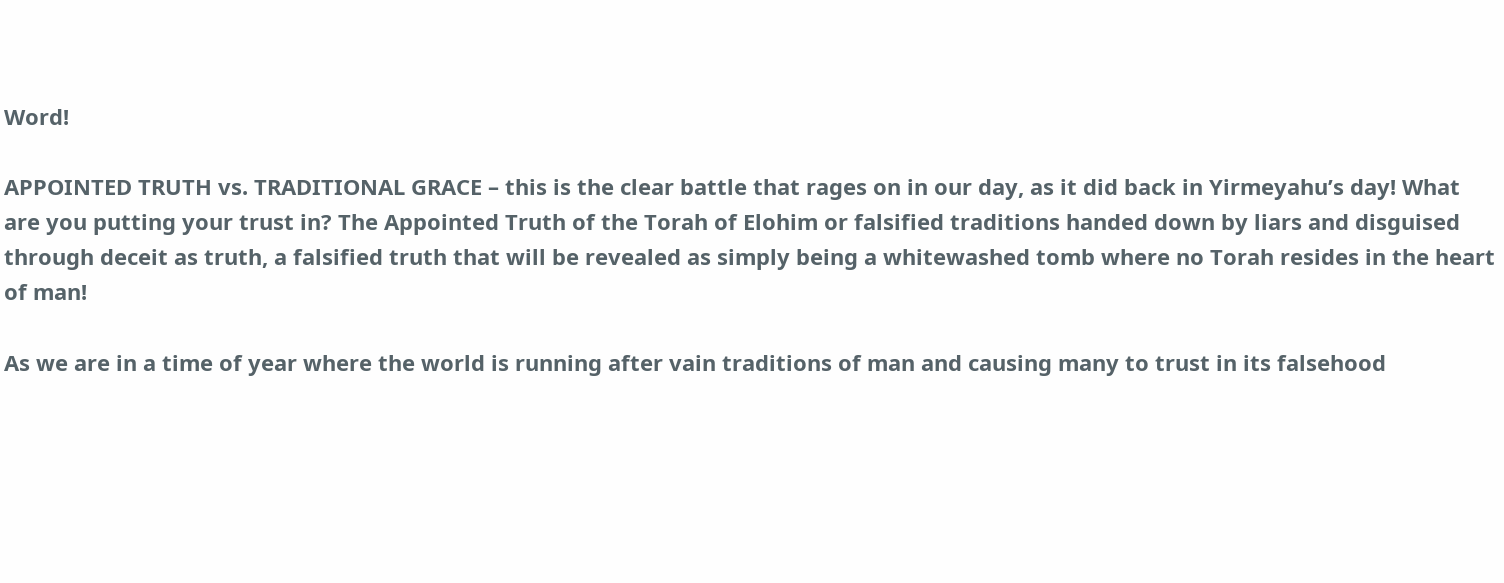Word!

APPOINTED TRUTH vs. TRADITIONAL GRACE – this is the clear battle that rages on in our day, as it did back in Yirmeyahu’s day! What are you putting your trust in? The Appointed Truth of the Torah of Elohim or falsified traditions handed down by liars and disguised through deceit as truth, a falsified truth that will be revealed as simply being a whitewashed tomb where no Torah resides in the heart of man!

As we are in a time of year where the world is running after vain traditions of man and causing many to trust in its falsehood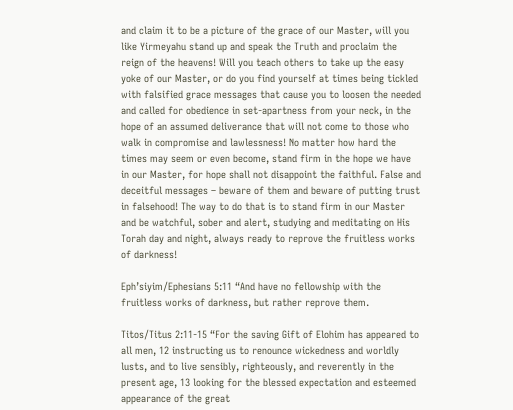and claim it to be a picture of the grace of our Master, will you like Yirmeyahu stand up and speak the Truth and proclaim the reign of the heavens! Will you teach others to take up the easy yoke of our Master, or do you find yourself at times being tickled with falsified grace messages that cause you to loosen the needed and called for obedience in set-apartness from your neck, in the hope of an assumed deliverance that will not come to those who walk in compromise and lawlessness! No matter how hard the times may seem or even become, stand firm in the hope we have in our Master, for hope shall not disappoint the faithful. False and deceitful messages – beware of them and beware of putting trust in falsehood! The way to do that is to stand firm in our Master and be watchful, sober and alert, studying and meditating on His Torah day and night, always ready to reprove the fruitless works of darkness!

Eph’siyim/Ephesians 5:11 “And have no fellowship with the fruitless works of darkness, but rather reprove them.

Titos/Titus 2:11-15 “For the saving Gift of Elohim has appeared to all men, 12 instructing us to renounce wickedness and worldly lusts, and to live sensibly, righteously, and reverently in the present age, 13 looking for the blessed expectation and esteemed appearance of the great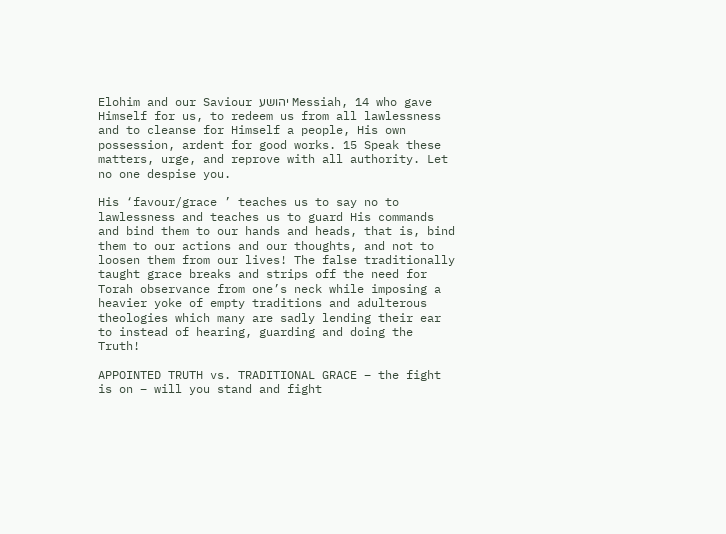Elohim and our Saviour יהושע Messiah, 14 who gave Himself for us, to redeem us from all lawlessness and to cleanse for Himself a people, His own possession, ardent for good works. 15 Speak these matters, urge, and reprove with all authority. Let no one despise you.

His ‘favour/grace ’ teaches us to say no to lawlessness and teaches us to guard His commands and bind them to our hands and heads, that is, bind them to our actions and our thoughts, and not to loosen them from our lives! The false traditionally taught grace breaks and strips off the need for Torah observance from one’s neck while imposing a heavier yoke of empty traditions and adulterous theologies which many are sadly lending their ear to instead of hearing, guarding and doing the Truth!

APPOINTED TRUTH vs. TRADITIONAL GRACE – the fight is on – will you stand and fight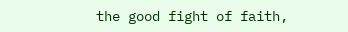the good fight of faith,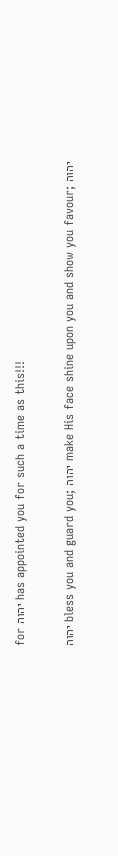for יהוה has appointed you for such a time as this!!!

יהוה bless you and guard you; יהוה make His face shine upon you and show you favour; יהוה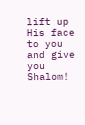lift up His face to you and give you Shalom!